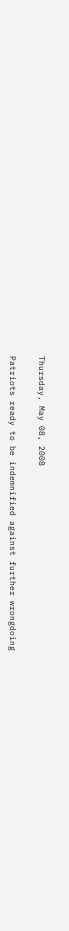Thursday, May 08, 2008

Patriots ready to be indemnified against further wrongdoing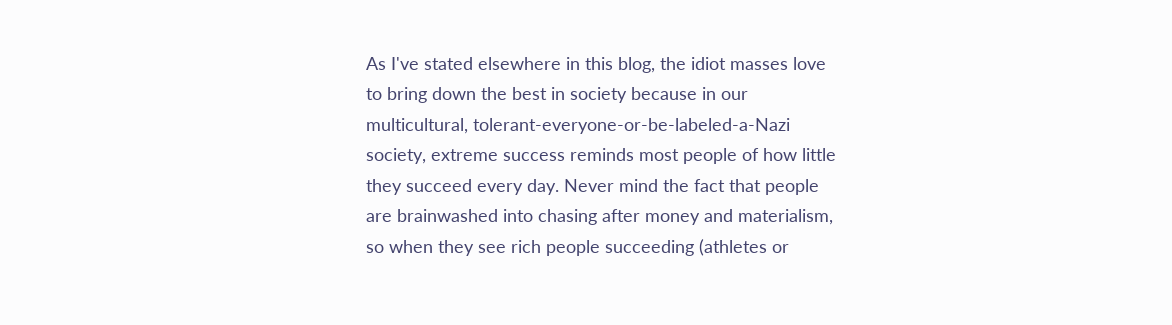As I've stated elsewhere in this blog, the idiot masses love to bring down the best in society because in our multicultural, tolerant-everyone-or-be-labeled-a-Nazi society, extreme success reminds most people of how little they succeed every day. Never mind the fact that people are brainwashed into chasing after money and materialism, so when they see rich people succeeding (athletes or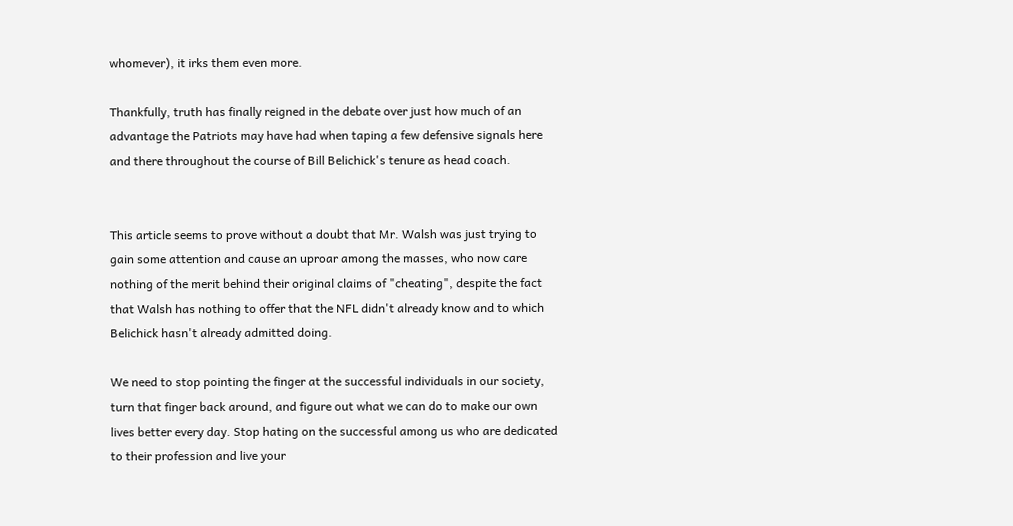whomever), it irks them even more.

Thankfully, truth has finally reigned in the debate over just how much of an advantage the Patriots may have had when taping a few defensive signals here and there throughout the course of Bill Belichick's tenure as head coach.


This article seems to prove without a doubt that Mr. Walsh was just trying to gain some attention and cause an uproar among the masses, who now care nothing of the merit behind their original claims of "cheating", despite the fact that Walsh has nothing to offer that the NFL didn't already know and to which Belichick hasn't already admitted doing.

We need to stop pointing the finger at the successful individuals in our society, turn that finger back around, and figure out what we can do to make our own lives better every day. Stop hating on the successful among us who are dedicated to their profession and live your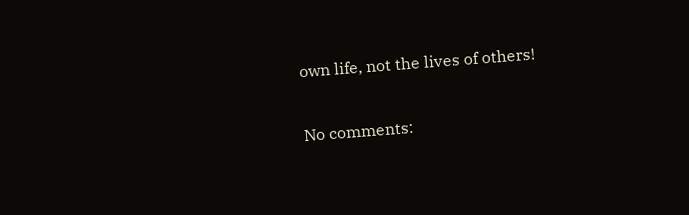own life, not the lives of others!

No comments: